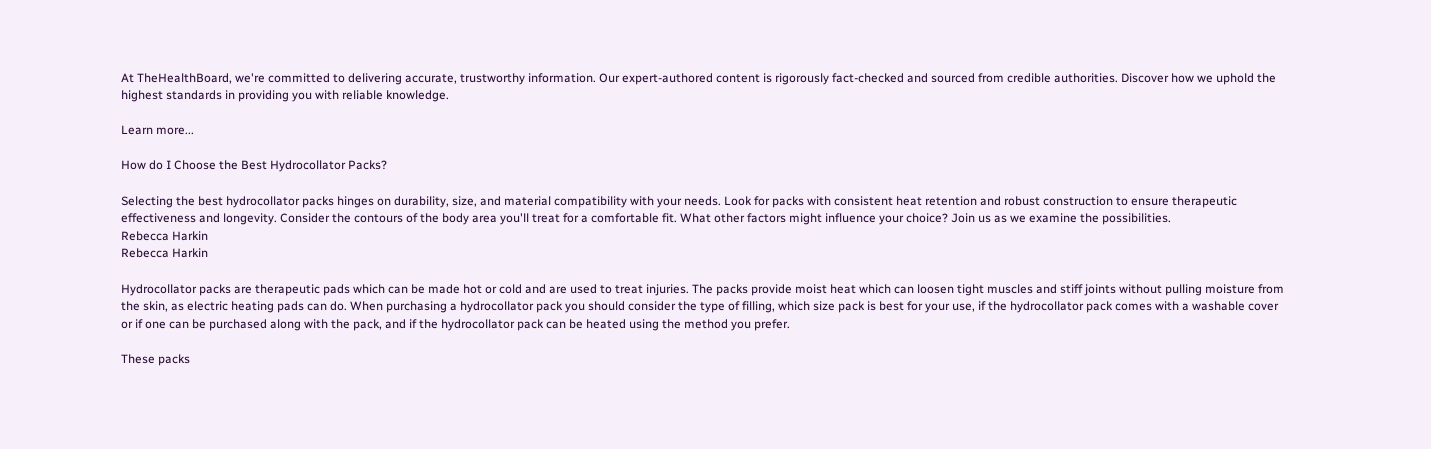At TheHealthBoard, we're committed to delivering accurate, trustworthy information. Our expert-authored content is rigorously fact-checked and sourced from credible authorities. Discover how we uphold the highest standards in providing you with reliable knowledge.

Learn more...

How do I Choose the Best Hydrocollator Packs?

Selecting the best hydrocollator packs hinges on durability, size, and material compatibility with your needs. Look for packs with consistent heat retention and robust construction to ensure therapeutic effectiveness and longevity. Consider the contours of the body area you'll treat for a comfortable fit. What other factors might influence your choice? Join us as we examine the possibilities.
Rebecca Harkin
Rebecca Harkin

Hydrocollator packs are therapeutic pads which can be made hot or cold and are used to treat injuries. The packs provide moist heat which can loosen tight muscles and stiff joints without pulling moisture from the skin, as electric heating pads can do. When purchasing a hydrocollator pack you should consider the type of filling, which size pack is best for your use, if the hydrocollator pack comes with a washable cover or if one can be purchased along with the pack, and if the hydrocollator pack can be heated using the method you prefer.

These packs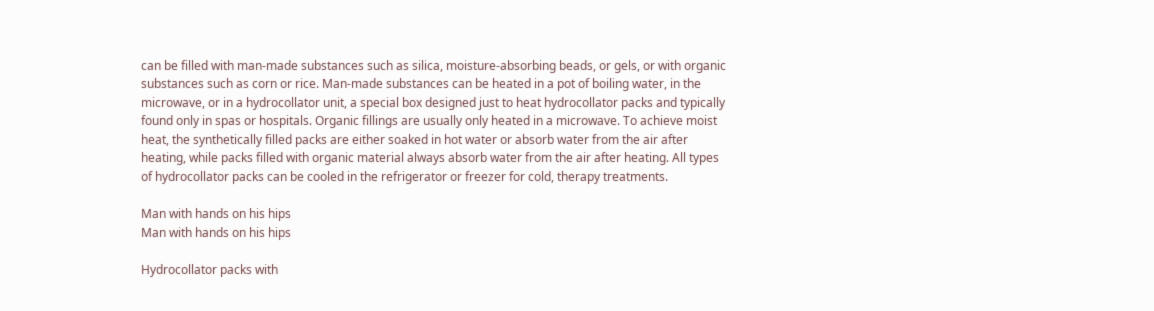can be filled with man-made substances such as silica, moisture-absorbing beads, or gels, or with organic substances such as corn or rice. Man-made substances can be heated in a pot of boiling water, in the microwave, or in a hydrocollator unit, a special box designed just to heat hydrocollator packs and typically found only in spas or hospitals. Organic fillings are usually only heated in a microwave. To achieve moist heat, the synthetically filled packs are either soaked in hot water or absorb water from the air after heating, while packs filled with organic material always absorb water from the air after heating. All types of hydrocollator packs can be cooled in the refrigerator or freezer for cold, therapy treatments.

Man with hands on his hips
Man with hands on his hips

Hydrocollator packs with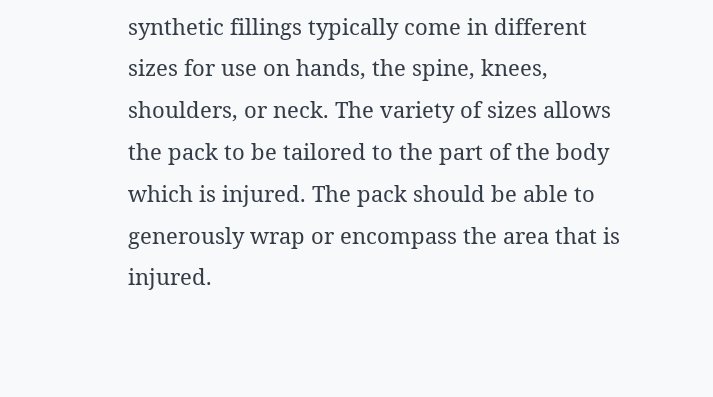synthetic fillings typically come in different sizes for use on hands, the spine, knees, shoulders, or neck. The variety of sizes allows the pack to be tailored to the part of the body which is injured. The pack should be able to generously wrap or encompass the area that is injured.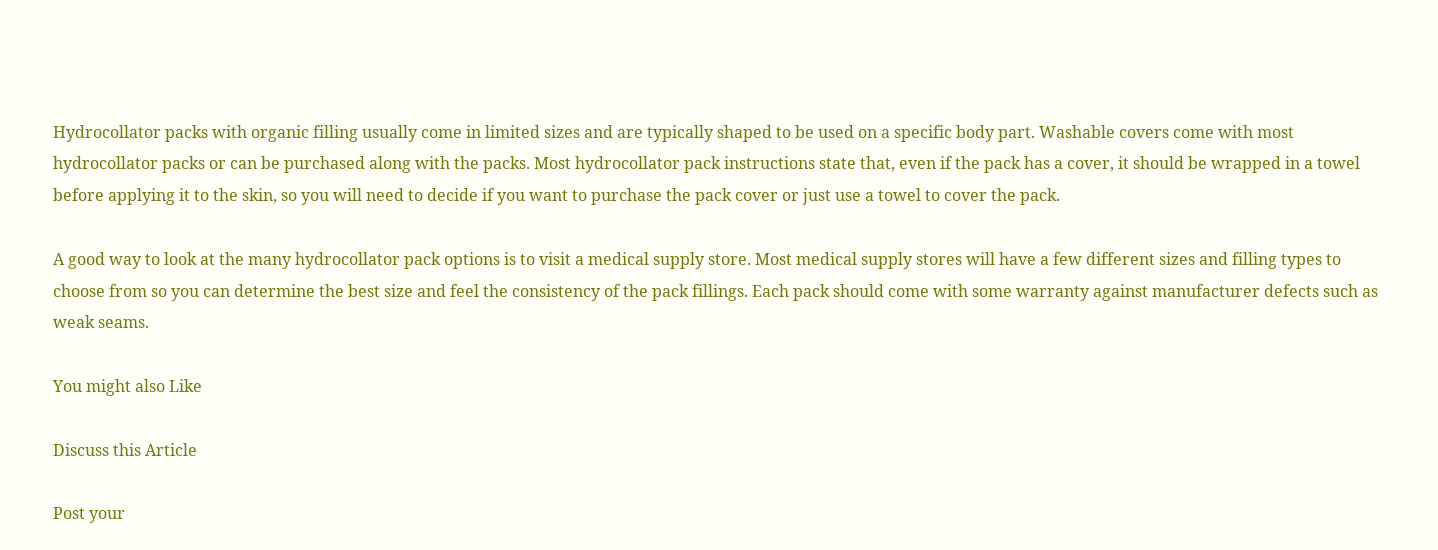Hydrocollator packs with organic filling usually come in limited sizes and are typically shaped to be used on a specific body part. Washable covers come with most hydrocollator packs or can be purchased along with the packs. Most hydrocollator pack instructions state that, even if the pack has a cover, it should be wrapped in a towel before applying it to the skin, so you will need to decide if you want to purchase the pack cover or just use a towel to cover the pack.

A good way to look at the many hydrocollator pack options is to visit a medical supply store. Most medical supply stores will have a few different sizes and filling types to choose from so you can determine the best size and feel the consistency of the pack fillings. Each pack should come with some warranty against manufacturer defects such as weak seams.

You might also Like

Discuss this Article

Post your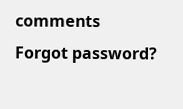comments
Forgot password?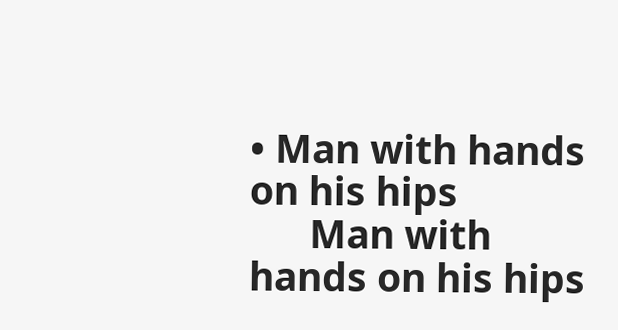• Man with hands on his hips
      Man with hands on his hips